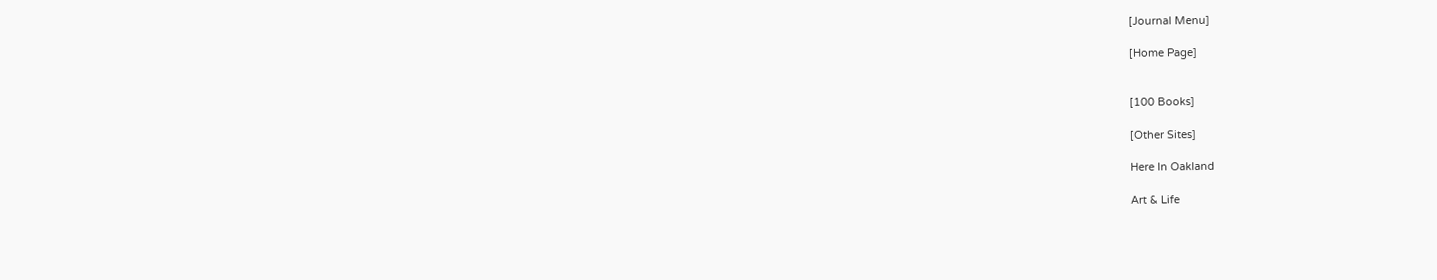[Journal Menu]

[Home Page]


[100 Books]

[Other Sites]

Here In Oakland

Art & Life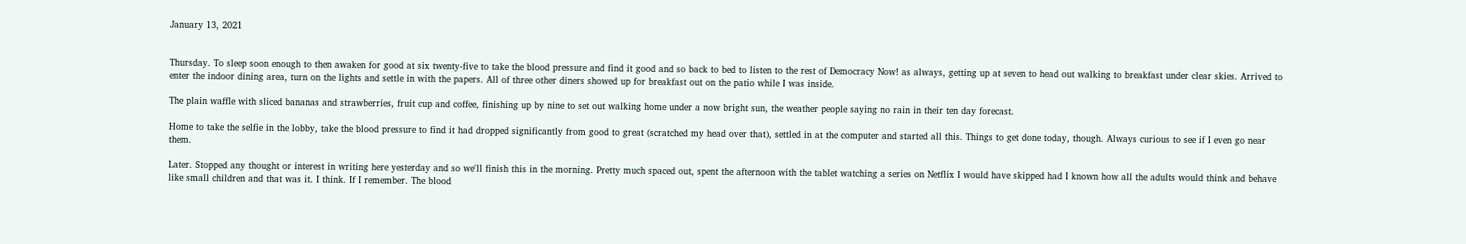January 13, 2021


Thursday. To sleep soon enough to then awaken for good at six twenty-five to take the blood pressure and find it good and so back to bed to listen to the rest of Democracy Now! as always, getting up at seven to head out walking to breakfast under clear skies. Arrived to enter the indoor dining area, turn on the lights and settle in with the papers. All of three other diners showed up for breakfast out on the patio while I was inside.

The plain waffle with sliced bananas and strawberries, fruit cup and coffee, finishing up by nine to set out walking home under a now bright sun, the weather people saying no rain in their ten day forecast.

Home to take the selfie in the lobby, take the blood pressure to find it had dropped significantly from good to great (scratched my head over that), settled in at the computer and started all this. Things to get done today, though. Always curious to see if I even go near them.

Later. Stopped any thought or interest in writing here yesterday and so we'll finish this in the morning. Pretty much spaced out, spent the afternoon with the tablet watching a series on Netflix I would have skipped had I known how all the adults would think and behave like small children and that was it. I think. If I remember. The blood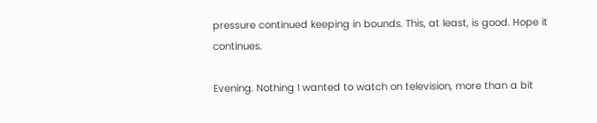pressure continued keeping in bounds. This, at least, is good. Hope it continues.

Evening. Nothing I wanted to watch on television, more than a bit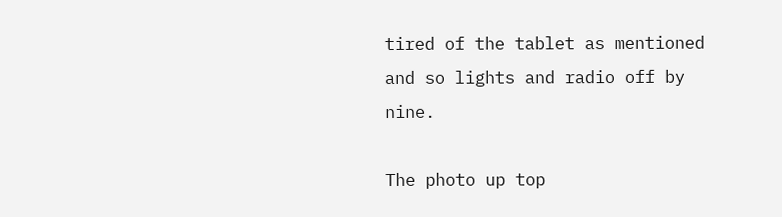tired of the tablet as mentioned and so lights and radio off by nine.

The photo up top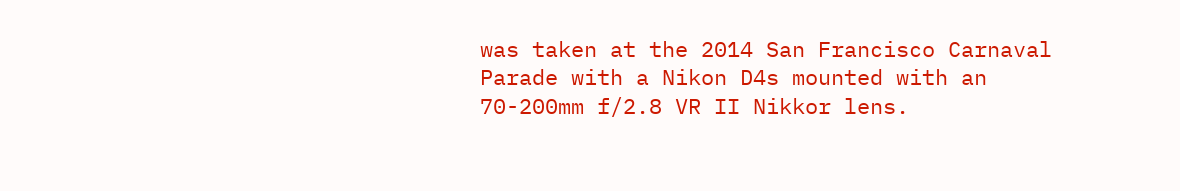was taken at the 2014 San Francisco Carnaval Parade with a Nikon D4s mounted with an 70-200mm f/2.8 VR II Nikkor lens.